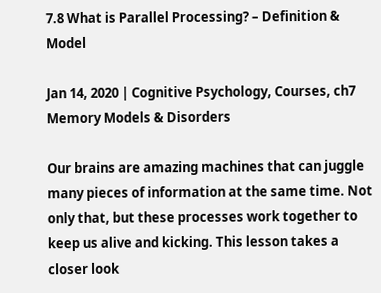7.8 What is Parallel Processing? – Definition & Model

Jan 14, 2020 | Cognitive Psychology, Courses, ch7 Memory Models & Disorders

Our brains are amazing machines that can juggle many pieces of information at the same time. Not only that, but these processes work together to keep us alive and kicking. This lesson takes a closer look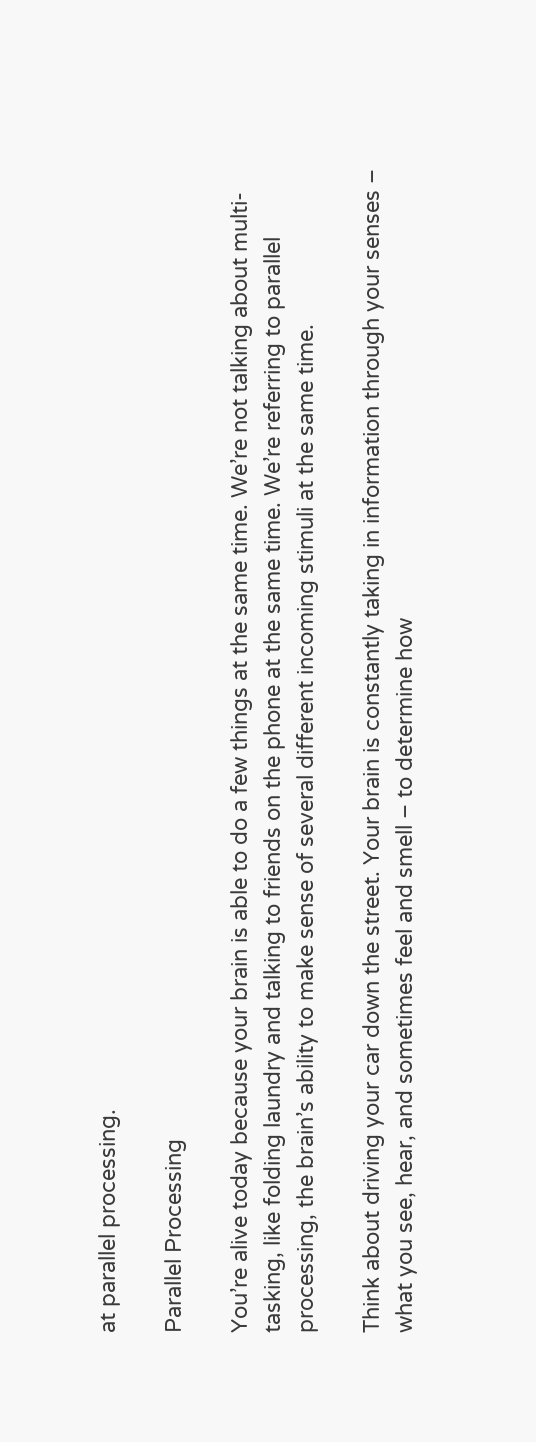at parallel processing.

Parallel Processing

You’re alive today because your brain is able to do a few things at the same time. We’re not talking about multi-tasking, like folding laundry and talking to friends on the phone at the same time. We’re referring to parallel processing, the brain’s ability to make sense of several different incoming stimuli at the same time.

Think about driving your car down the street. Your brain is constantly taking in information through your senses – what you see, hear, and sometimes feel and smell – to determine how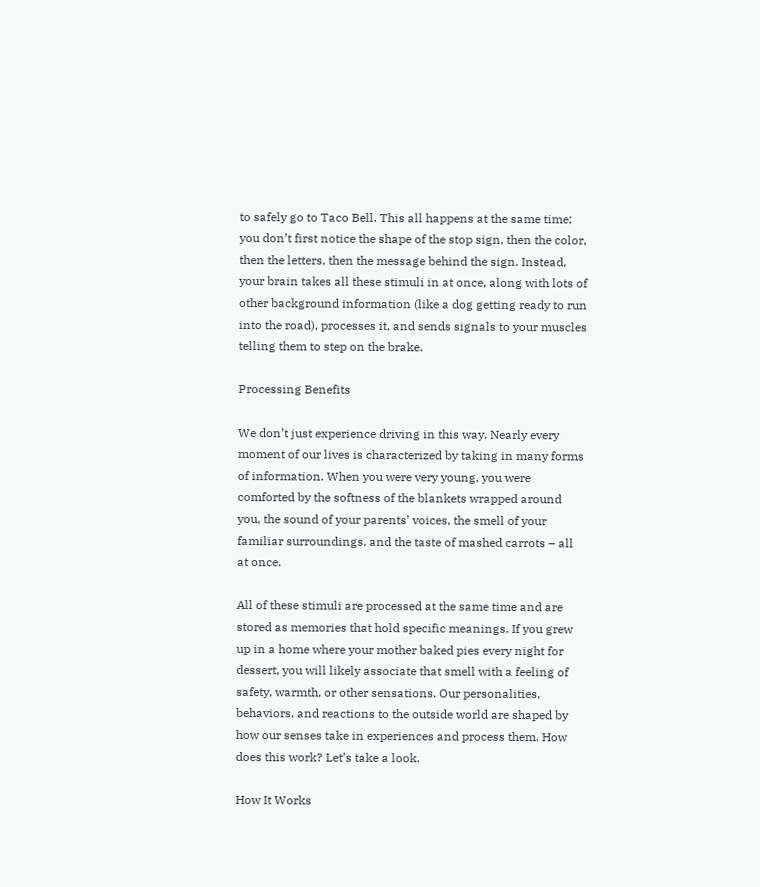to safely go to Taco Bell. This all happens at the same time; you don’t first notice the shape of the stop sign, then the color, then the letters, then the message behind the sign. Instead, your brain takes all these stimuli in at once, along with lots of other background information (like a dog getting ready to run into the road), processes it, and sends signals to your muscles telling them to step on the brake.

Processing Benefits

We don’t just experience driving in this way. Nearly every moment of our lives is characterized by taking in many forms of information. When you were very young, you were comforted by the softness of the blankets wrapped around you, the sound of your parents’ voices, the smell of your familiar surroundings, and the taste of mashed carrots – all at once.

All of these stimuli are processed at the same time and are stored as memories that hold specific meanings. If you grew up in a home where your mother baked pies every night for dessert, you will likely associate that smell with a feeling of safety, warmth, or other sensations. Our personalities, behaviors, and reactions to the outside world are shaped by how our senses take in experiences and process them. How does this work? Let’s take a look.

How It Works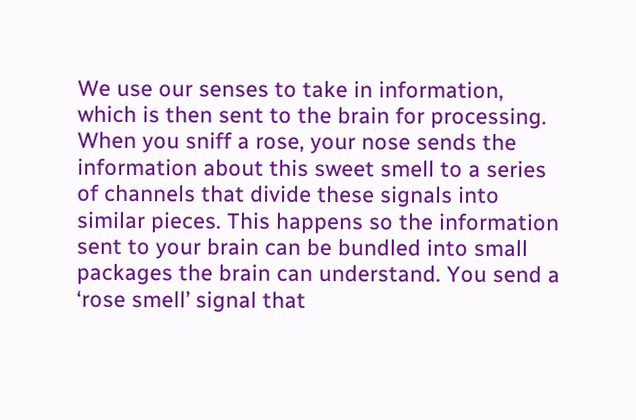We use our senses to take in information, which is then sent to the brain for processing. When you sniff a rose, your nose sends the information about this sweet smell to a series of channels that divide these signals into similar pieces. This happens so the information sent to your brain can be bundled into small packages the brain can understand. You send a ‘rose smell’ signal that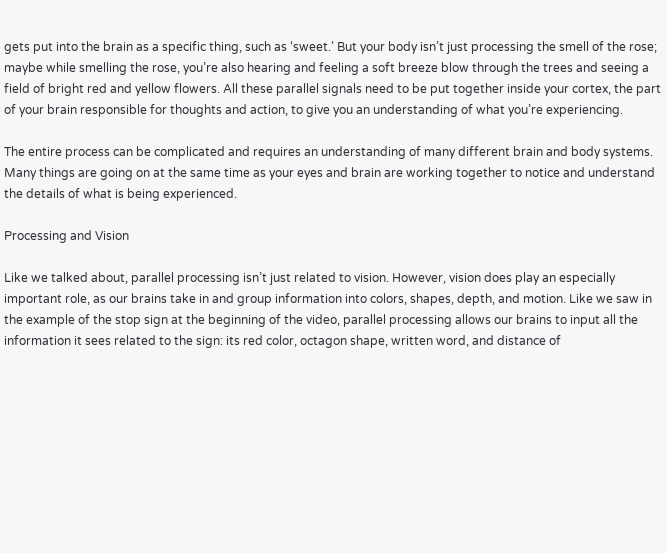gets put into the brain as a specific thing, such as ‘sweet.’ But your body isn’t just processing the smell of the rose; maybe while smelling the rose, you’re also hearing and feeling a soft breeze blow through the trees and seeing a field of bright red and yellow flowers. All these parallel signals need to be put together inside your cortex, the part of your brain responsible for thoughts and action, to give you an understanding of what you’re experiencing.

The entire process can be complicated and requires an understanding of many different brain and body systems. Many things are going on at the same time as your eyes and brain are working together to notice and understand the details of what is being experienced.

Processing and Vision

Like we talked about, parallel processing isn’t just related to vision. However, vision does play an especially important role, as our brains take in and group information into colors, shapes, depth, and motion. Like we saw in the example of the stop sign at the beginning of the video, parallel processing allows our brains to input all the information it sees related to the sign: its red color, octagon shape, written word, and distance of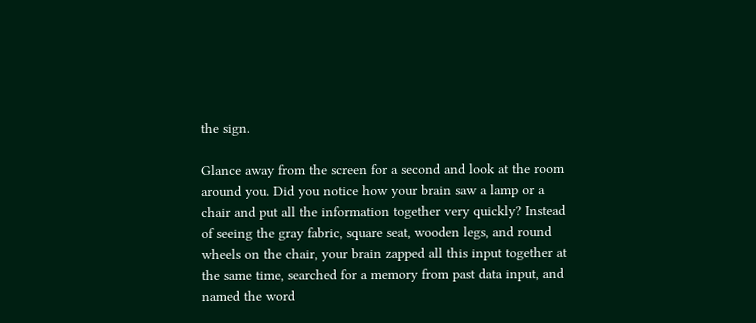the sign.

Glance away from the screen for a second and look at the room around you. Did you notice how your brain saw a lamp or a chair and put all the information together very quickly? Instead of seeing the gray fabric, square seat, wooden legs, and round wheels on the chair, your brain zapped all this input together at the same time, searched for a memory from past data input, and named the word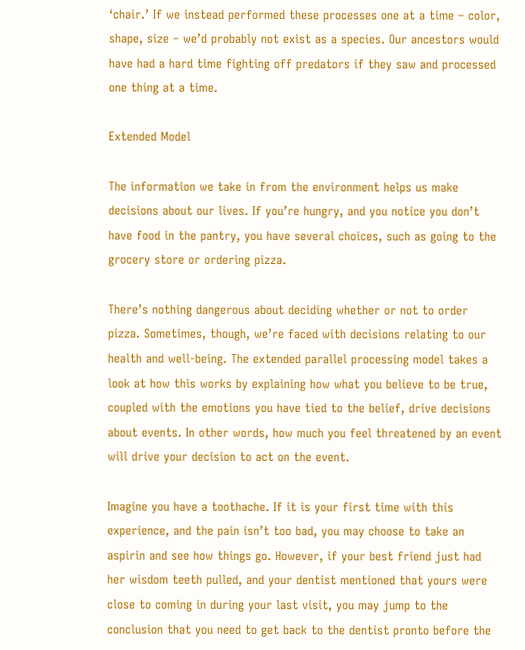‘chair.’ If we instead performed these processes one at a time – color, shape, size – we’d probably not exist as a species. Our ancestors would have had a hard time fighting off predators if they saw and processed one thing at a time.

Extended Model

The information we take in from the environment helps us make decisions about our lives. If you’re hungry, and you notice you don’t have food in the pantry, you have several choices, such as going to the grocery store or ordering pizza.

There’s nothing dangerous about deciding whether or not to order pizza. Sometimes, though, we’re faced with decisions relating to our health and well-being. The extended parallel processing model takes a look at how this works by explaining how what you believe to be true, coupled with the emotions you have tied to the belief, drive decisions about events. In other words, how much you feel threatened by an event will drive your decision to act on the event.

Imagine you have a toothache. If it is your first time with this experience, and the pain isn’t too bad, you may choose to take an aspirin and see how things go. However, if your best friend just had her wisdom teeth pulled, and your dentist mentioned that yours were close to coming in during your last visit, you may jump to the conclusion that you need to get back to the dentist pronto before the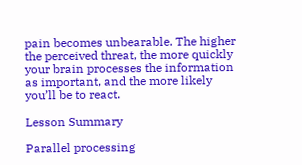pain becomes unbearable. The higher the perceived threat, the more quickly your brain processes the information as important, and the more likely you’ll be to react.

Lesson Summary

Parallel processing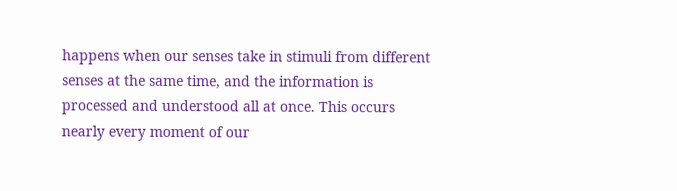happens when our senses take in stimuli from different senses at the same time, and the information is processed and understood all at once. This occurs nearly every moment of our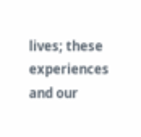lives; these experiences and our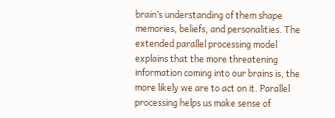brain’s understanding of them shape memories, beliefs, and personalities. The extended parallel processing model explains that the more threatening information coming into our brains is, the more likely we are to act on it. Parallel processing helps us make sense of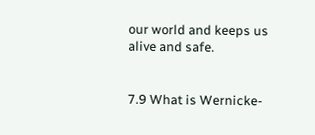our world and keeps us alive and safe.


7.9 What is Wernicke-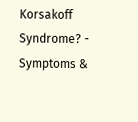Korsakoff Syndrome? - Symptoms &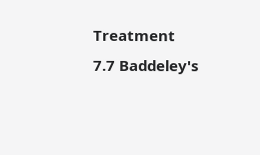Treatment
7.7 Baddeley's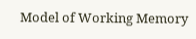Model of Working Memory